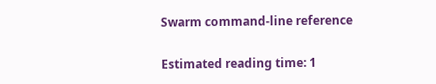Swarm command-line reference

Estimated reading time: 1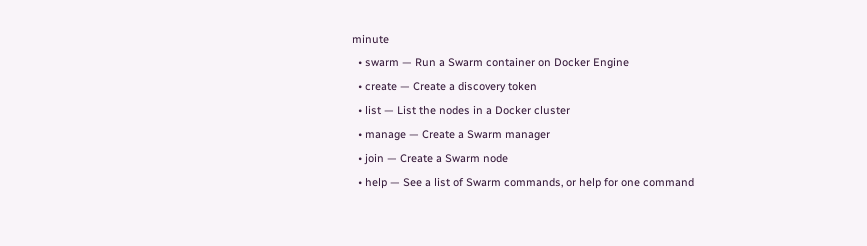minute
  • swarm — Run a Swarm container on Docker Engine
  • create — Create a discovery token
  • list — List the nodes in a Docker cluster
  • manage — Create a Swarm manager
  • join — Create a Swarm node
  • help — See a list of Swarm commands, or help for one command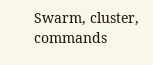Swarm, cluster, commands